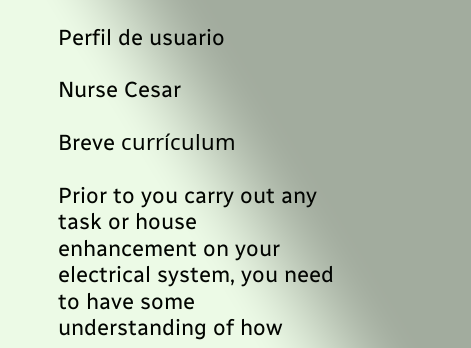Perfil de usuario

Nurse Cesar

Breve currículum

Prior to you carry out any task or house enhancement on your electrical system, you need to have some understanding of how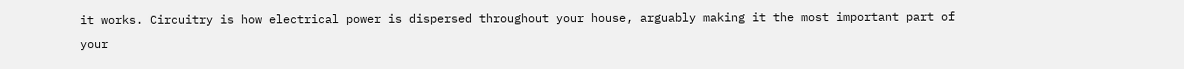it works. Circuitry is how electrical power is dispersed throughout your house, arguably making it the most important part of your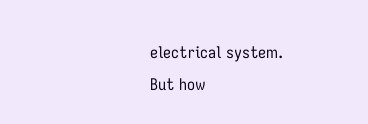electrical system. But how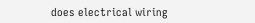does electrical wiring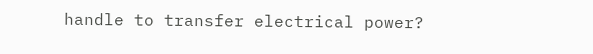handle to transfer electrical power?